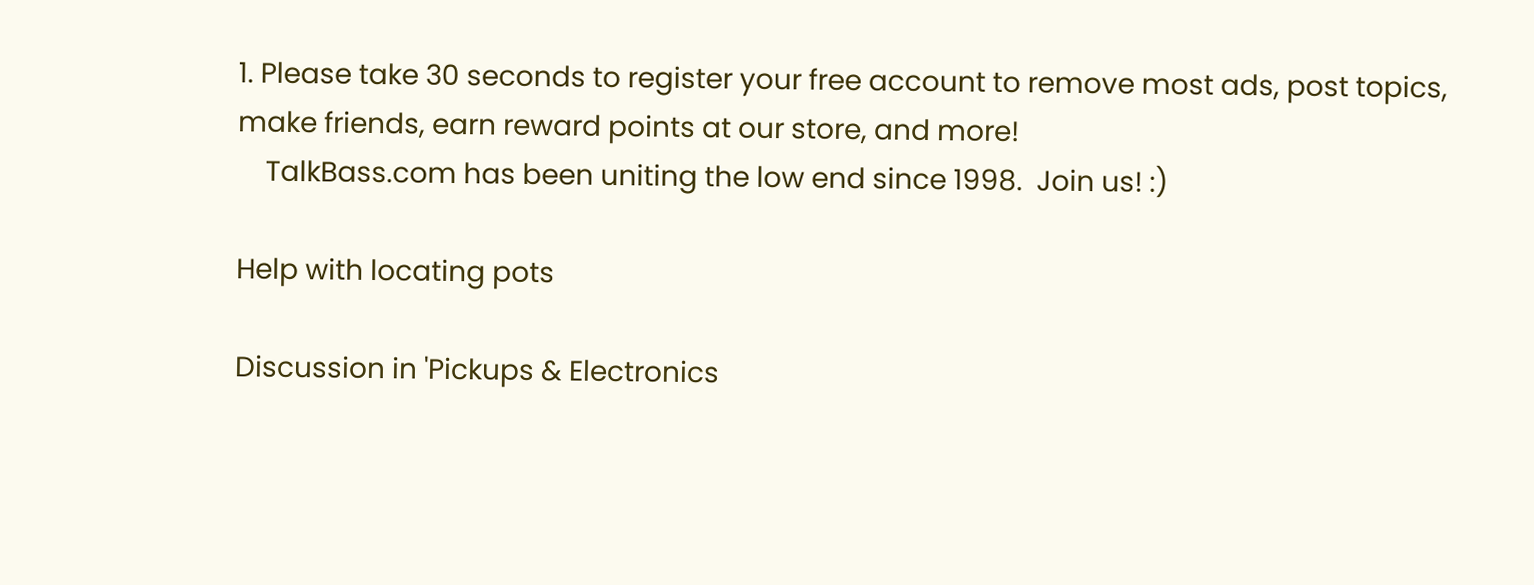1. Please take 30 seconds to register your free account to remove most ads, post topics, make friends, earn reward points at our store, and more!
    TalkBass.com has been uniting the low end since 1998.  Join us! :)

Help with locating pots

Discussion in 'Pickups & Electronics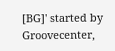[BG]' started by Groovecenter,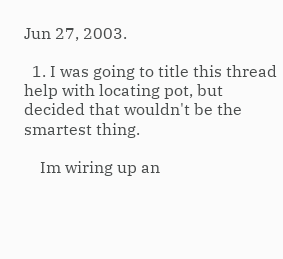Jun 27, 2003.

  1. I was going to title this thread help with locating pot, but decided that wouldn't be the smartest thing.

    Im wiring up an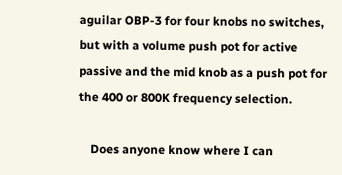aguilar OBP-3 for four knobs no switches, but with a volume push pot for active passive and the mid knob as a push pot for the 400 or 800K frequency selection.

    Does anyone know where I can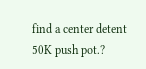find a center detent 50K push pot.?